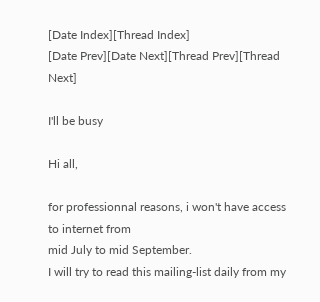[Date Index][Thread Index]
[Date Prev][Date Next][Thread Prev][Thread Next]

I'll be busy

Hi all,

for professionnal reasons, i won't have access to internet from
mid July to mid September.
I will try to read this mailing-list daily from my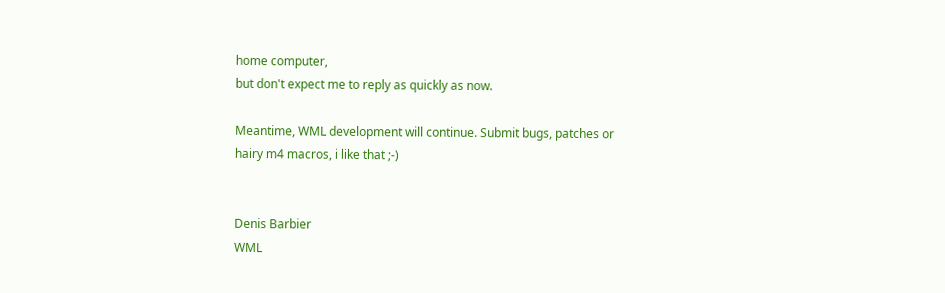home computer,
but don't expect me to reply as quickly as now.

Meantime, WML development will continue. Submit bugs, patches or
hairy m4 macros, i like that ;-)


Denis Barbier
WML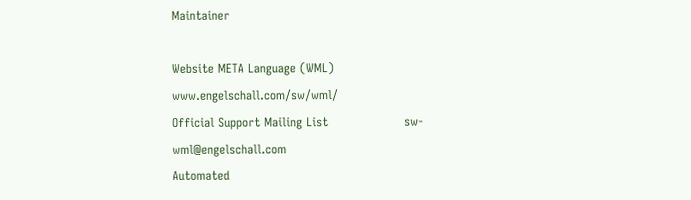Maintainer

Website META Language (WML)                www.engelschall.com/sw/wml/
Official Support Mailing List                   sw-wml@engelschall.com
Automated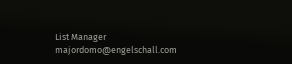List Manager                       majordomo@engelschall.com